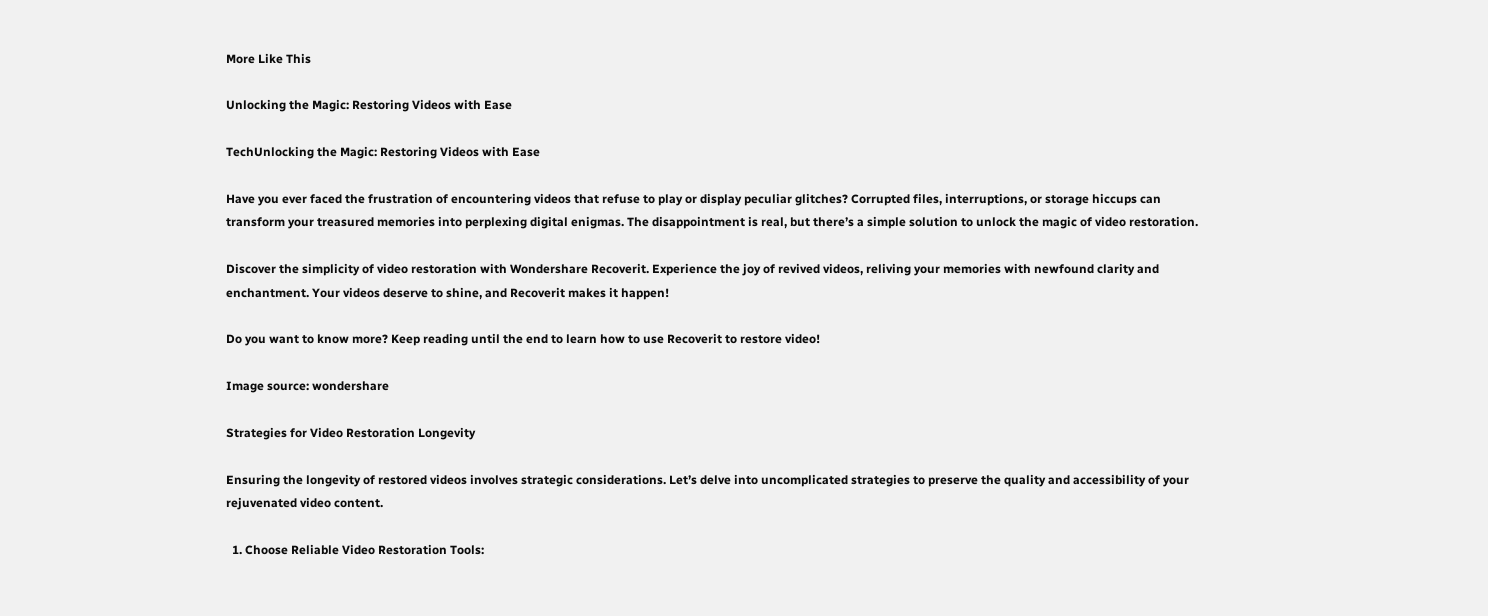More Like This

Unlocking the Magic: Restoring Videos with Ease

TechUnlocking the Magic: Restoring Videos with Ease

Have you ever faced the frustration of encountering videos that refuse to play or display peculiar glitches? Corrupted files, interruptions, or storage hiccups can transform your treasured memories into perplexing digital enigmas. The disappointment is real, but there’s a simple solution to unlock the magic of video restoration.

Discover the simplicity of video restoration with Wondershare Recoverit. Experience the joy of revived videos, reliving your memories with newfound clarity and enchantment. Your videos deserve to shine, and Recoverit makes it happen!

Do you want to know more? Keep reading until the end to learn how to use Recoverit to restore video!

Image source: wondershare

Strategies for Video Restoration Longevity

Ensuring the longevity of restored videos involves strategic considerations. Let’s delve into uncomplicated strategies to preserve the quality and accessibility of your rejuvenated video content.

  1. Choose Reliable Video Restoration Tools: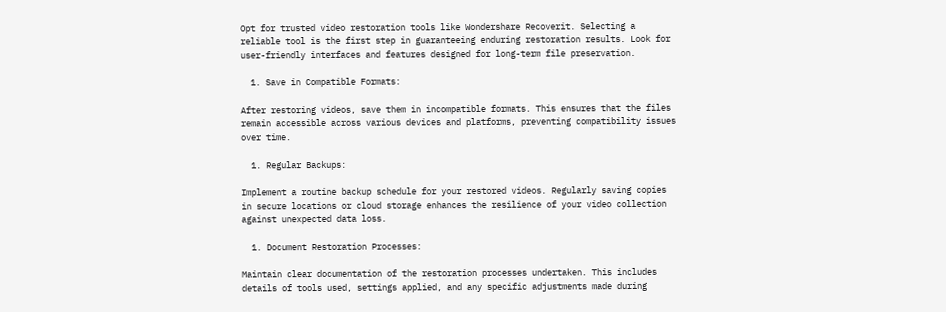Opt for trusted video restoration tools like Wondershare Recoverit. Selecting a reliable tool is the first step in guaranteeing enduring restoration results. Look for user-friendly interfaces and features designed for long-term file preservation.

  1. Save in Compatible Formats:

After restoring videos, save them in incompatible formats. This ensures that the files remain accessible across various devices and platforms, preventing compatibility issues over time.

  1. Regular Backups:

Implement a routine backup schedule for your restored videos. Regularly saving copies in secure locations or cloud storage enhances the resilience of your video collection against unexpected data loss.

  1. Document Restoration Processes:

Maintain clear documentation of the restoration processes undertaken. This includes details of tools used, settings applied, and any specific adjustments made during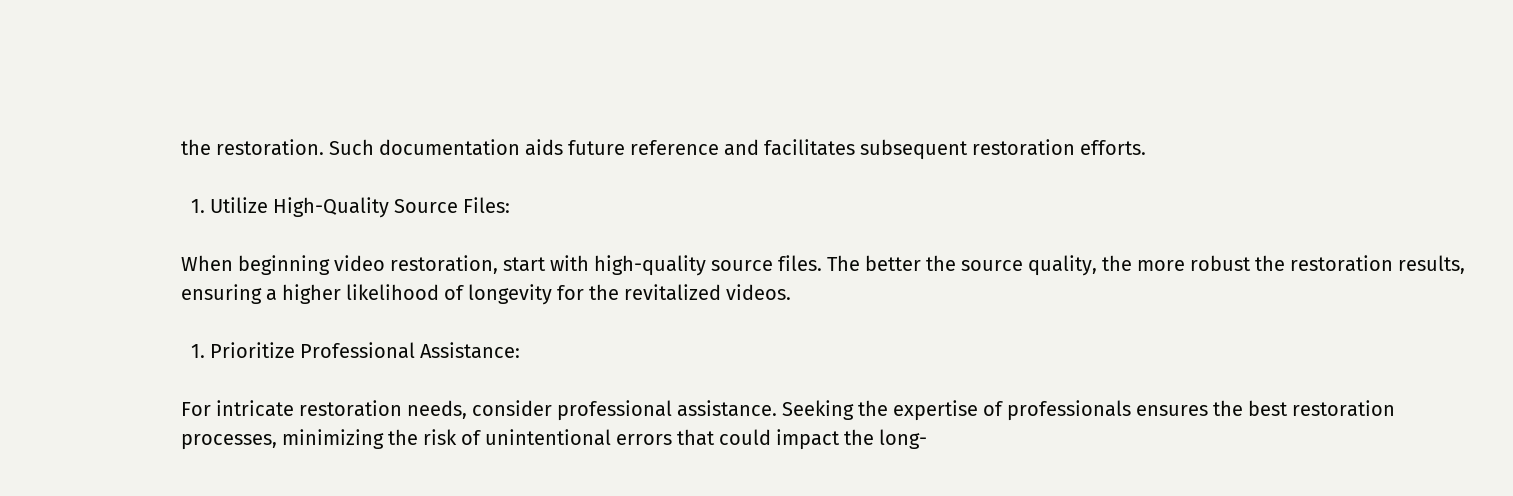the restoration. Such documentation aids future reference and facilitates subsequent restoration efforts.

  1. Utilize High-Quality Source Files:

When beginning video restoration, start with high-quality source files. The better the source quality, the more robust the restoration results, ensuring a higher likelihood of longevity for the revitalized videos.

  1. Prioritize Professional Assistance:

For intricate restoration needs, consider professional assistance. Seeking the expertise of professionals ensures the best restoration processes, minimizing the risk of unintentional errors that could impact the long-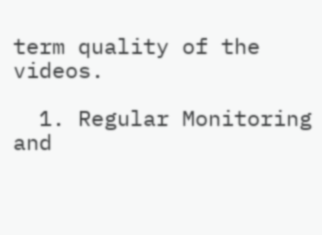term quality of the videos.

  1. Regular Monitoring and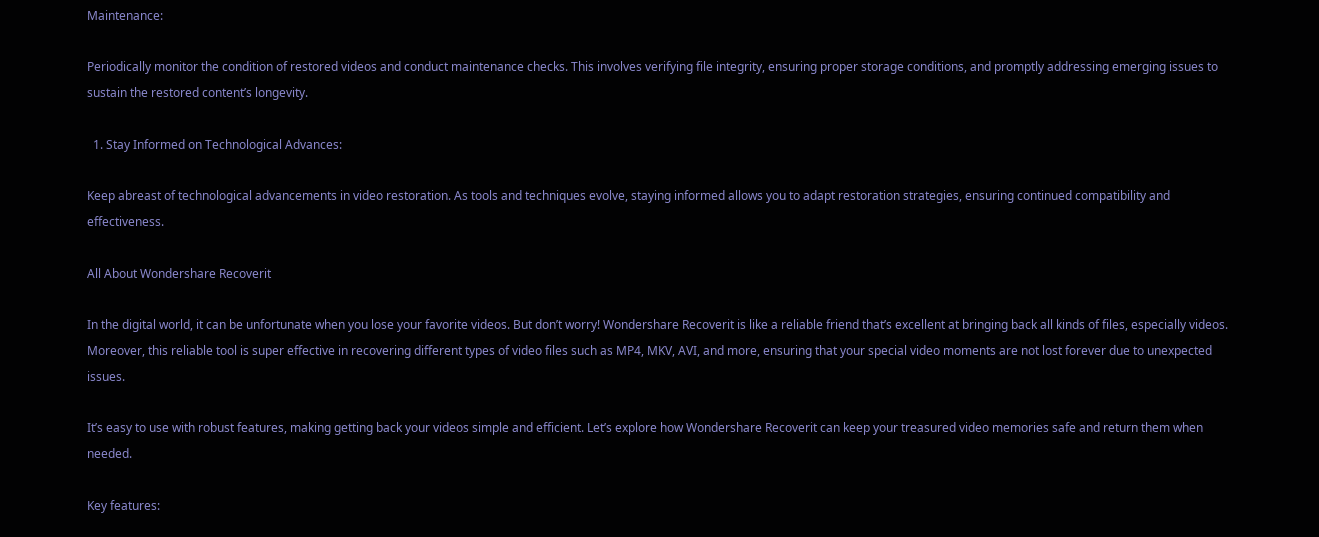Maintenance:

Periodically monitor the condition of restored videos and conduct maintenance checks. This involves verifying file integrity, ensuring proper storage conditions, and promptly addressing emerging issues to sustain the restored content’s longevity.

  1. Stay Informed on Technological Advances:

Keep abreast of technological advancements in video restoration. As tools and techniques evolve, staying informed allows you to adapt restoration strategies, ensuring continued compatibility and effectiveness.

All About Wondershare Recoverit

In the digital world, it can be unfortunate when you lose your favorite videos. But don’t worry! Wondershare Recoverit is like a reliable friend that’s excellent at bringing back all kinds of files, especially videos. Moreover, this reliable tool is super effective in recovering different types of video files such as MP4, MKV, AVI, and more, ensuring that your special video moments are not lost forever due to unexpected issues.

It’s easy to use with robust features, making getting back your videos simple and efficient. Let’s explore how Wondershare Recoverit can keep your treasured video memories safe and return them when needed.

Key features: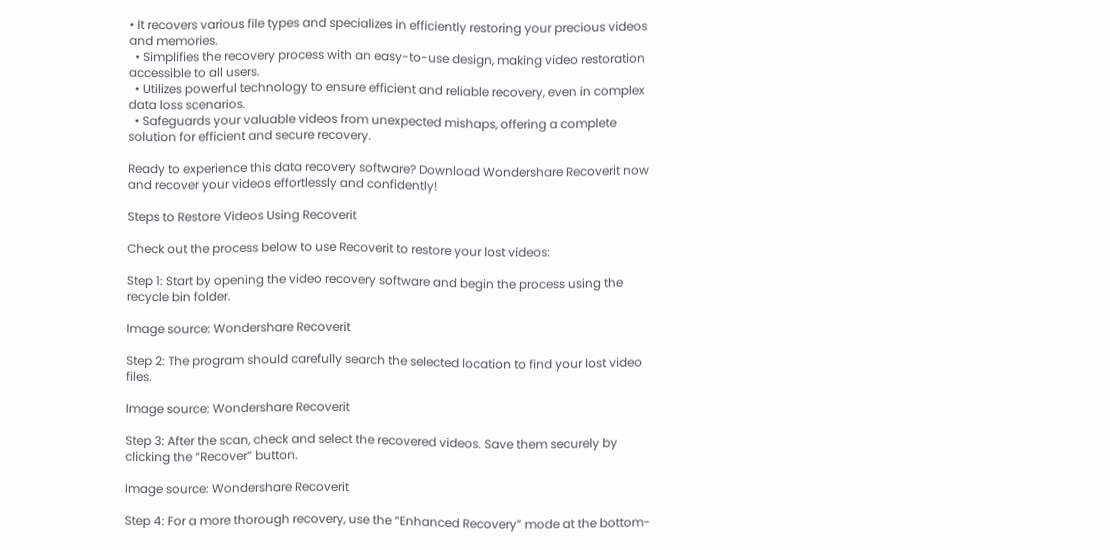• It recovers various file types and specializes in efficiently restoring your precious videos and memories.
  • Simplifies the recovery process with an easy-to-use design, making video restoration accessible to all users.
  • Utilizes powerful technology to ensure efficient and reliable recovery, even in complex data loss scenarios.
  • Safeguards your valuable videos from unexpected mishaps, offering a complete solution for efficient and secure recovery.

Ready to experience this data recovery software? Download Wondershare Recoverit now and recover your videos effortlessly and confidently!

Steps to Restore Videos Using Recoverit

Check out the process below to use Recoverit to restore your lost videos:

Step 1: Start by opening the video recovery software and begin the process using the recycle bin folder.

Image source: Wondershare Recoverit

Step 2: The program should carefully search the selected location to find your lost video files.

Image source: Wondershare Recoverit

Step 3: After the scan, check and select the recovered videos. Save them securely by clicking the “Recover” button.

Image source: Wondershare Recoverit

Step 4: For a more thorough recovery, use the “Enhanced Recovery” mode at the bottom-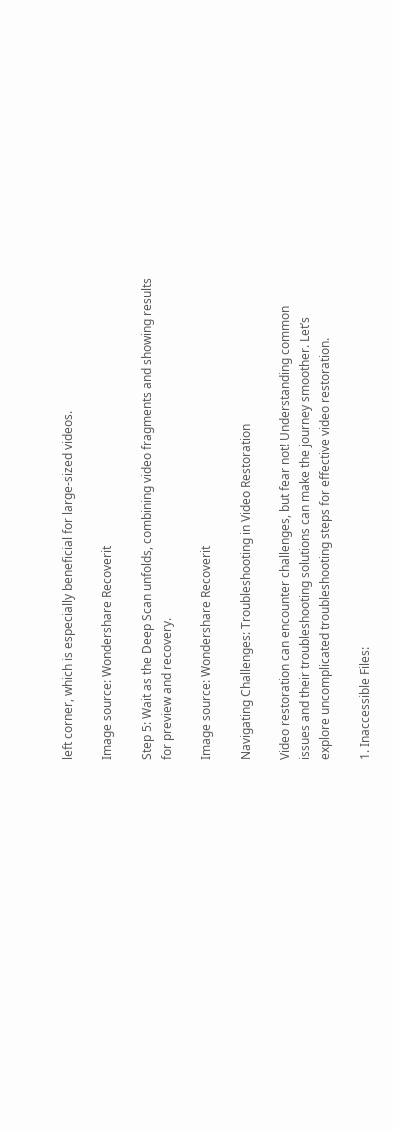left corner, which is especially beneficial for large-sized videos.

Image source: Wondershare Recoverit

Step 5: Wait as the Deep Scan unfolds, combining video fragments and showing results for preview and recovery.

Image source: Wondershare Recoverit

Navigating Challenges: Troubleshooting in Video Restoration

Video restoration can encounter challenges, but fear not! Understanding common issues and their troubleshooting solutions can make the journey smoother. Let’s explore uncomplicated troubleshooting steps for effective video restoration.

1. Inaccessible Files: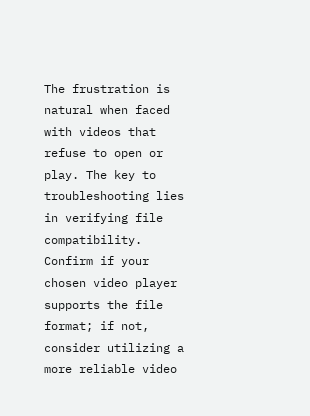The frustration is natural when faced with videos that refuse to open or play. The key to troubleshooting lies in verifying file compatibility. Confirm if your chosen video player supports the file format; if not, consider utilizing a more reliable video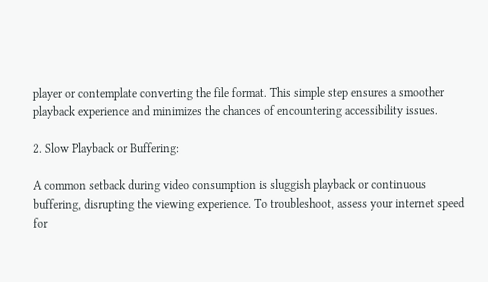player or contemplate converting the file format. This simple step ensures a smoother playback experience and minimizes the chances of encountering accessibility issues.

2. Slow Playback or Buffering:

A common setback during video consumption is sluggish playback or continuous buffering, disrupting the viewing experience. To troubleshoot, assess your internet speed for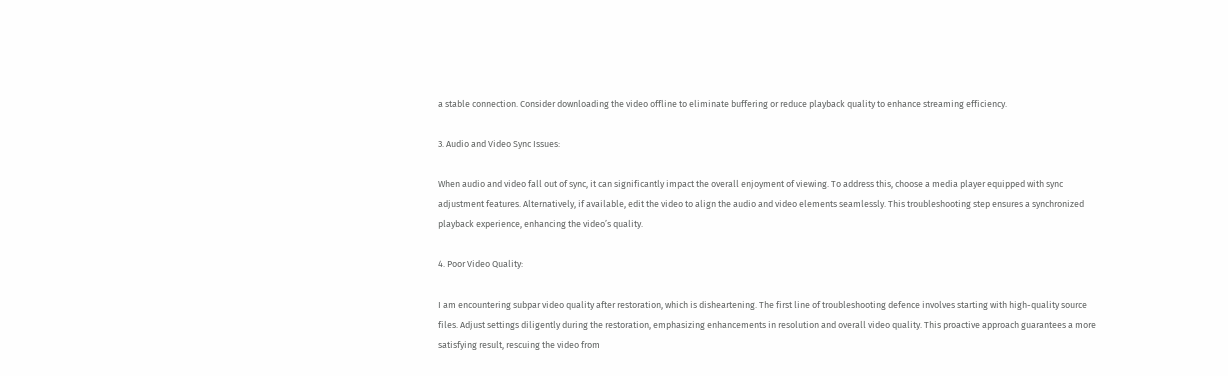a stable connection. Consider downloading the video offline to eliminate buffering or reduce playback quality to enhance streaming efficiency.

3. Audio and Video Sync Issues:

When audio and video fall out of sync, it can significantly impact the overall enjoyment of viewing. To address this, choose a media player equipped with sync adjustment features. Alternatively, if available, edit the video to align the audio and video elements seamlessly. This troubleshooting step ensures a synchronized playback experience, enhancing the video’s quality.

4. Poor Video Quality:

I am encountering subpar video quality after restoration, which is disheartening. The first line of troubleshooting defence involves starting with high-quality source files. Adjust settings diligently during the restoration, emphasizing enhancements in resolution and overall video quality. This proactive approach guarantees a more satisfying result, rescuing the video from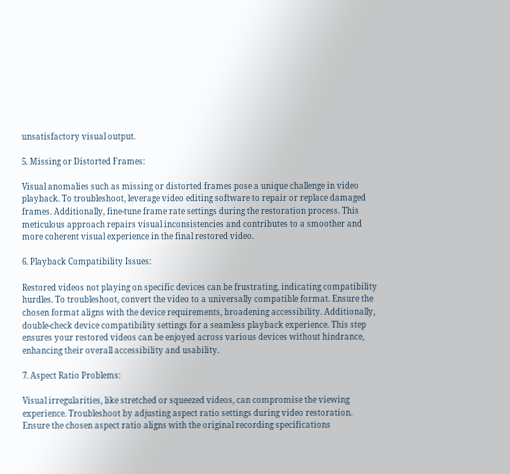unsatisfactory visual output.

5. Missing or Distorted Frames:

Visual anomalies such as missing or distorted frames pose a unique challenge in video playback. To troubleshoot, leverage video editing software to repair or replace damaged frames. Additionally, fine-tune frame rate settings during the restoration process. This meticulous approach repairs visual inconsistencies and contributes to a smoother and more coherent visual experience in the final restored video.

6. Playback Compatibility Issues:

Restored videos not playing on specific devices can be frustrating, indicating compatibility hurdles. To troubleshoot, convert the video to a universally compatible format. Ensure the chosen format aligns with the device requirements, broadening accessibility. Additionally, double-check device compatibility settings for a seamless playback experience. This step ensures your restored videos can be enjoyed across various devices without hindrance, enhancing their overall accessibility and usability.

7. Aspect Ratio Problems:

Visual irregularities, like stretched or squeezed videos, can compromise the viewing experience. Troubleshoot by adjusting aspect ratio settings during video restoration. Ensure the chosen aspect ratio aligns with the original recording specifications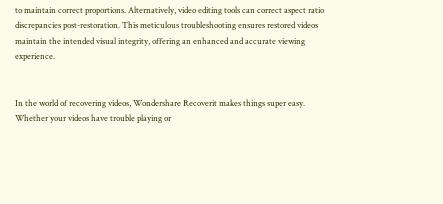to maintain correct proportions. Alternatively, video editing tools can correct aspect ratio discrepancies post-restoration. This meticulous troubleshooting ensures restored videos maintain the intended visual integrity, offering an enhanced and accurate viewing experience.


In the world of recovering videos, Wondershare Recoverit makes things super easy. Whether your videos have trouble playing or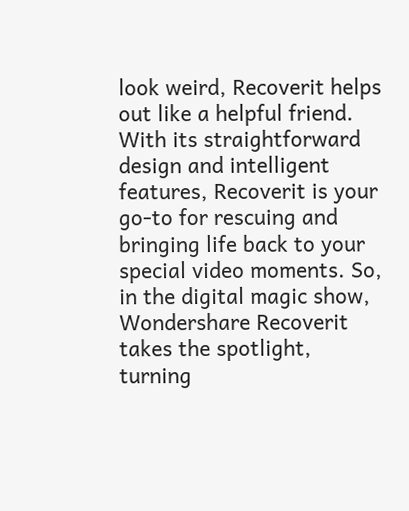look weird, Recoverit helps out like a helpful friend. With its straightforward design and intelligent features, Recoverit is your go-to for rescuing and bringing life back to your special video moments. So, in the digital magic show, Wondershare Recoverit takes the spotlight, turning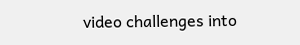video challenges into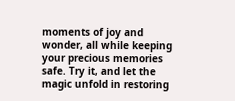moments of joy and wonder, all while keeping your precious memories safe. Try it, and let the magic unfold in restoring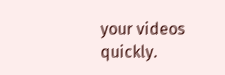your videos quickly.